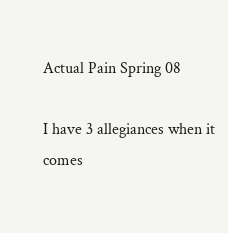Actual Pain Spring 08

I have 3 allegiances when it comes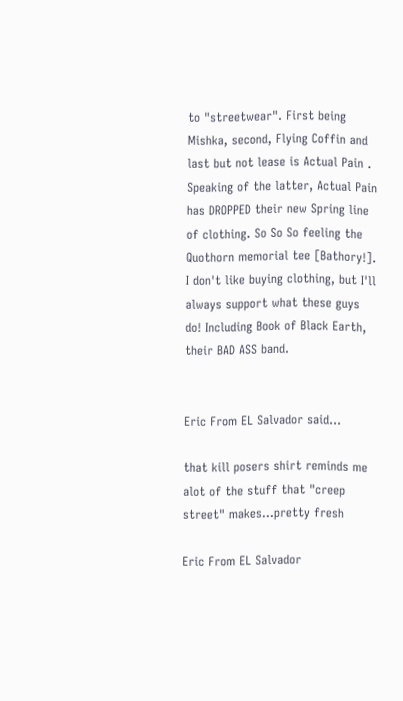to "streetwear". First being Mishka, second, Flying Coffin and last but not lease is Actual Pain . Speaking of the latter, Actual Pain has DROPPED their new Spring line of clothing. So So So feeling the Quothorn memorial tee [Bathory!]. I don't like buying clothing, but I'll always support what these guys do! Including Book of Black Earth, their BAD ASS band.


Eric From EL Salvador said...

that kill posers shirt reminds me alot of the stuff that "creep street" makes...pretty fresh

Eric From EL Salvador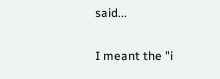said...

I meant the "i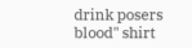drink posers blood" shirt